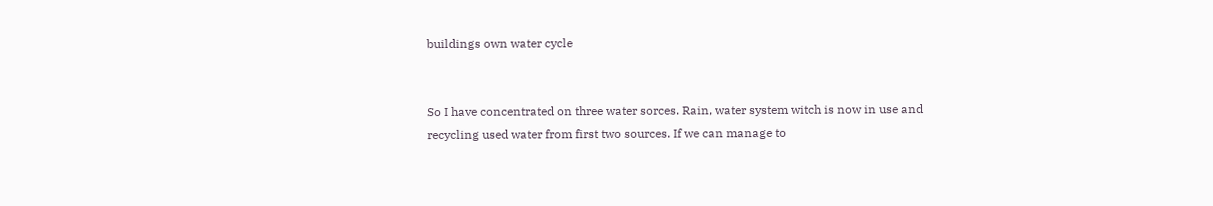buildings own water cycle


So I have concentrated on three water sorces. Rain, water system witch is now in use and recycling used water from first two sources. If we can manage to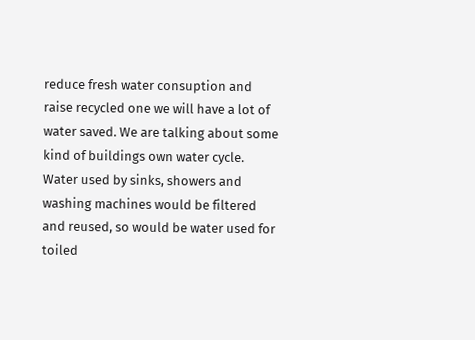reduce fresh water consuption and raise recycled one we will have a lot of water saved. We are talking about some kind of buildings own water cycle. Water used by sinks, showers and washing machines would be filtered and reused, so would be water used for toiled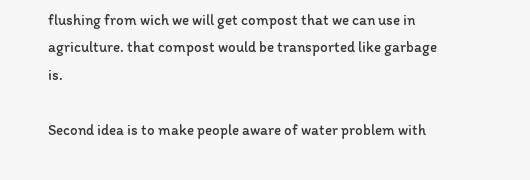flushing from wich we will get compost that we can use in agriculture. that compost would be transported like garbage is.

Second idea is to make people aware of water problem with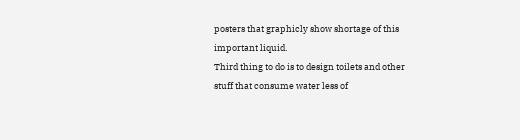posters that graphicly show shortage of this important liquid.
Third thing to do is to design toilets and other stuff that consume water less of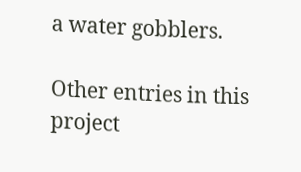a water gobblers.

Other entries in this project